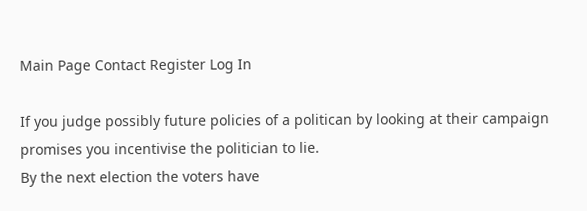Main Page Contact Register Log In

If you judge possibly future policies of a politican by looking at their campaign promises you incentivise the politician to lie.
By the next election the voters have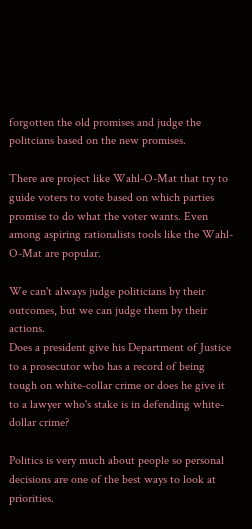forgotten the old promises and judge the politcians based on the new promises.

There are project like Wahl-O-Mat that try to guide voters to vote based on which parties promise to do what the voter wants. Even among aspiring rationalists tools like the Wahl-O-Mat are popular.

We can't always judge politicians by their outcomes, but we can judge them by their actions.
Does a president give his Department of Justice to a prosecutor who has a record of being tough on white-collar crime or does he give it to a lawyer who's stake is in defending white-dollar crime?

Politics is very much about people so personal decisions are one of the best ways to look at priorities.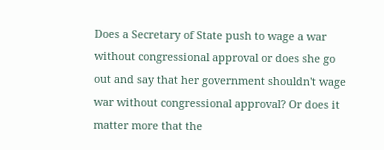Does a Secretary of State push to wage a war without congressional approval or does she go out and say that her government shouldn't wage war without congressional approval? Or does it matter more that the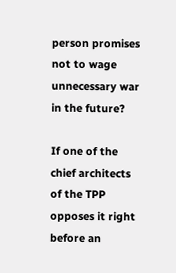person promises not to wage unnecessary war in the future?

If one of the chief architects of the TPP opposes it right before an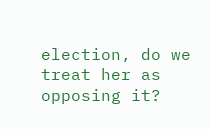election, do we treat her as opposing it?